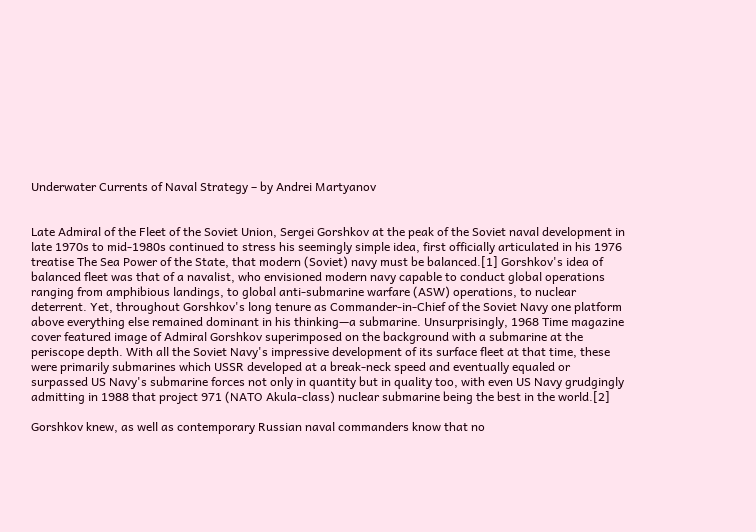Underwater Currents of Naval Strategy – by Andrei Martyanov


Late Admiral of the Fleet of the Soviet Union, Sergei Gorshkov at the peak of the Soviet naval development in late 1970s to mid-1980s continued to stress his seemingly simple idea, first officially articulated in his 1976 treatise The Sea Power of the State, that modern (Soviet) navy must be balanced.[1] Gorshkov's idea of balanced fleet was that of a navalist, who envisioned modern navy capable to conduct global operations ranging from amphibious landings, to global anti-submarine warfare (ASW) operations, to nuclear deterrent. Yet, throughout Gorshkov's long tenure as Commander-in-Chief of the Soviet Navy one platform above everything else remained dominant in his thinking—a submarine. Unsurprisingly, 1968 Time magazine cover featured image of Admiral Gorshkov superimposed on the background with a submarine at the periscope depth. With all the Soviet Navy's impressive development of its surface fleet at that time, these were primarily submarines which USSR developed at a break-neck speed and eventually equaled or surpassed US Navy's submarine forces not only in quantity but in quality too, with even US Navy grudgingly admitting in 1988 that project 971 (NATO Akula-class) nuclear submarine being the best in the world.[2]

Gorshkov knew, as well as contemporary Russian naval commanders know that no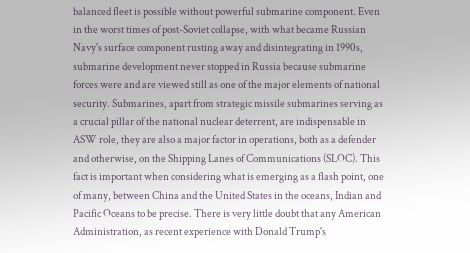balanced fleet is possible without powerful submarine component. Even in the worst times of post-Soviet collapse, with what became Russian Navy's surface component rusting away and disintegrating in 1990s, submarine development never stopped in Russia because submarine forces were and are viewed still as one of the major elements of national security. Submarines, apart from strategic missile submarines serving as a crucial pillar of the national nuclear deterrent, are indispensable in ASW role, they are also a major factor in operations, both as a defender and otherwise, on the Shipping Lanes of Communications (SLOC). This fact is important when considering what is emerging as a flash point, one of many, between China and the United States in the oceans, Indian and Pacific Oceans to be precise. There is very little doubt that any American Administration, as recent experience with Donald Trump's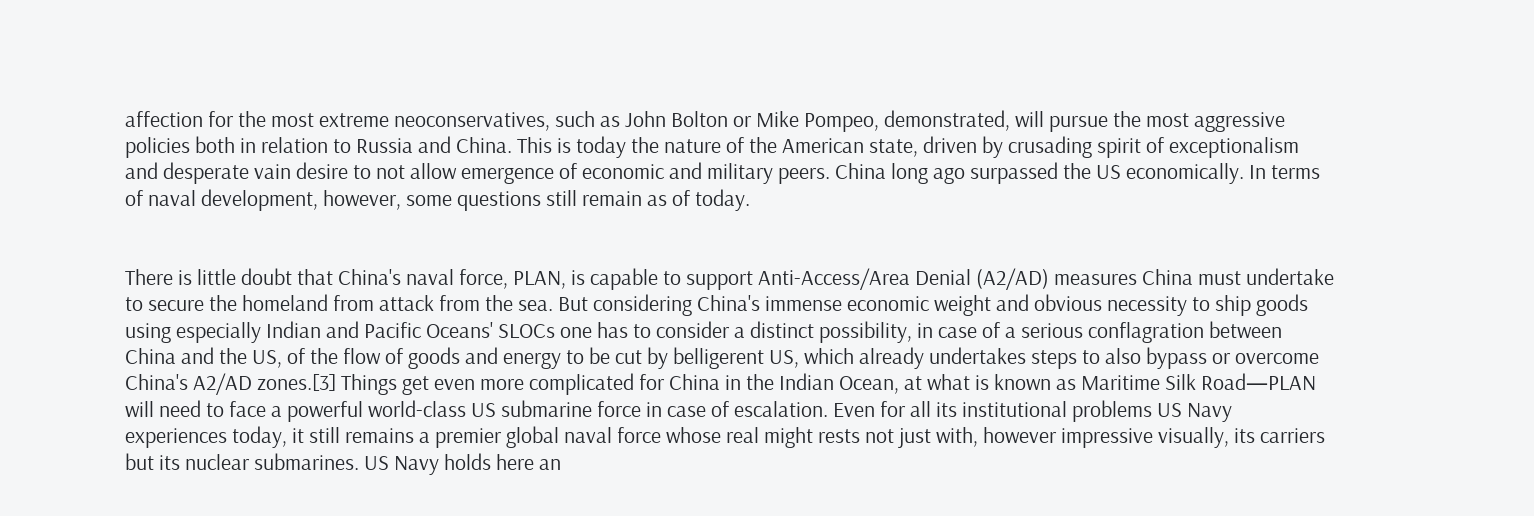affection for the most extreme neoconservatives, such as John Bolton or Mike Pompeo, demonstrated, will pursue the most aggressive policies both in relation to Russia and China. This is today the nature of the American state, driven by crusading spirit of exceptionalism and desperate vain desire to not allow emergence of economic and military peers. China long ago surpassed the US economically. In terms of naval development, however, some questions still remain as of today.


There is little doubt that China's naval force, PLAN, is capable to support Anti-Access/Area Denial (A2/AD) measures China must undertake to secure the homeland from attack from the sea. But considering China's immense economic weight and obvious necessity to ship goods using especially Indian and Pacific Oceans' SLOCs one has to consider a distinct possibility, in case of a serious conflagration between China and the US, of the flow of goods and energy to be cut by belligerent US, which already undertakes steps to also bypass or overcome China's A2/AD zones.[3] Things get even more complicated for China in the Indian Ocean, at what is known as Maritime Silk Road—PLAN will need to face a powerful world-class US submarine force in case of escalation. Even for all its institutional problems US Navy experiences today, it still remains a premier global naval force whose real might rests not just with, however impressive visually, its carriers but its nuclear submarines. US Navy holds here an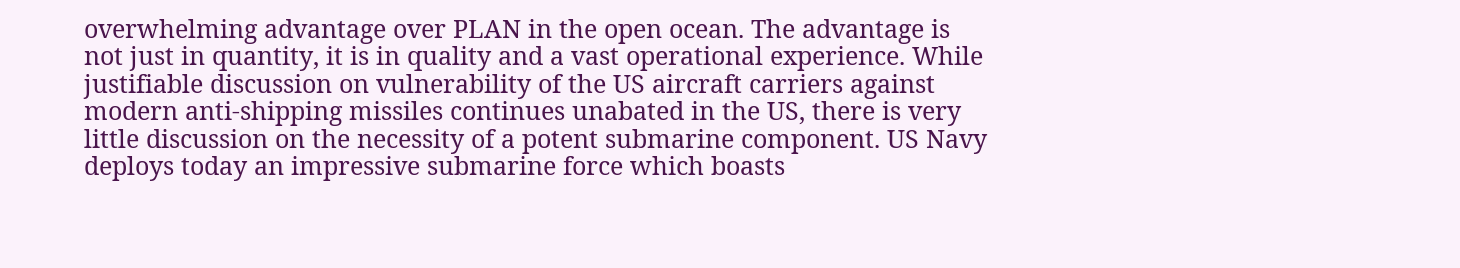overwhelming advantage over PLAN in the open ocean. The advantage is not just in quantity, it is in quality and a vast operational experience. While justifiable discussion on vulnerability of the US aircraft carriers against modern anti-shipping missiles continues unabated in the US, there is very little discussion on the necessity of a potent submarine component. US Navy deploys today an impressive submarine force which boasts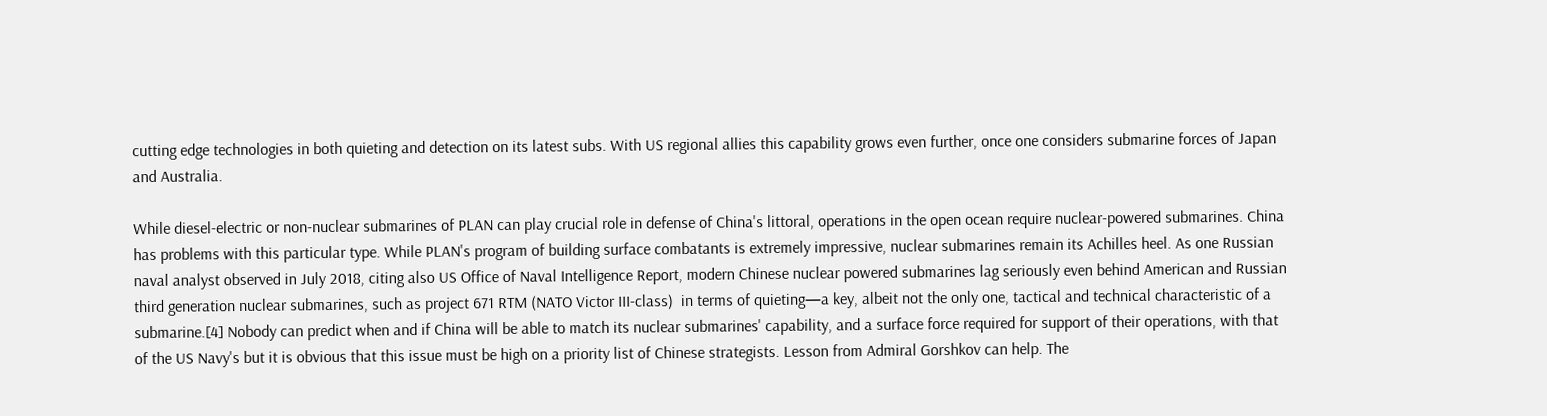cutting edge technologies in both quieting and detection on its latest subs. With US regional allies this capability grows even further, once one considers submarine forces of Japan and Australia.

While diesel-electric or non-nuclear submarines of PLAN can play crucial role in defense of China's littoral, operations in the open ocean require nuclear-powered submarines. China has problems with this particular type. While PLAN's program of building surface combatants is extremely impressive, nuclear submarines remain its Achilles heel. As one Russian naval analyst observed in July 2018, citing also US Office of Naval Intelligence Report, modern Chinese nuclear powered submarines lag seriously even behind American and Russian third generation nuclear submarines, such as project 671 RTM (NATO Victor III-class)  in terms of quieting—a key, albeit not the only one, tactical and technical characteristic of a submarine.[4] Nobody can predict when and if China will be able to match its nuclear submarines' capability, and a surface force required for support of their operations, with that of the US Navy's but it is obvious that this issue must be high on a priority list of Chinese strategists. Lesson from Admiral Gorshkov can help. The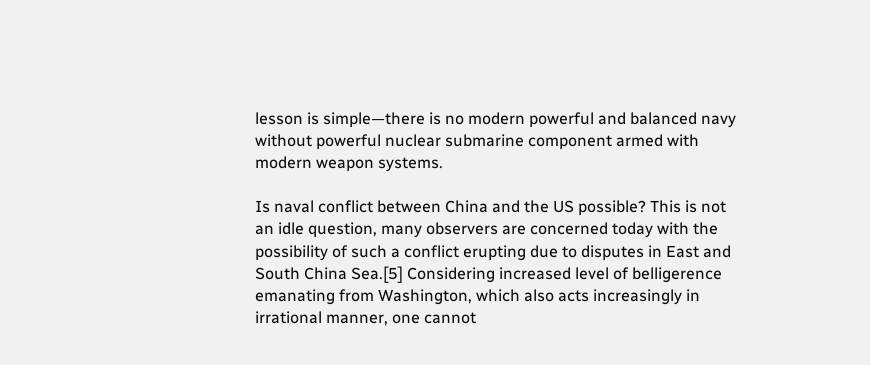lesson is simple—there is no modern powerful and balanced navy without powerful nuclear submarine component armed with modern weapon systems.

Is naval conflict between China and the US possible? This is not an idle question, many observers are concerned today with the possibility of such a conflict erupting due to disputes in East and South China Sea.[5] Considering increased level of belligerence emanating from Washington, which also acts increasingly in irrational manner, one cannot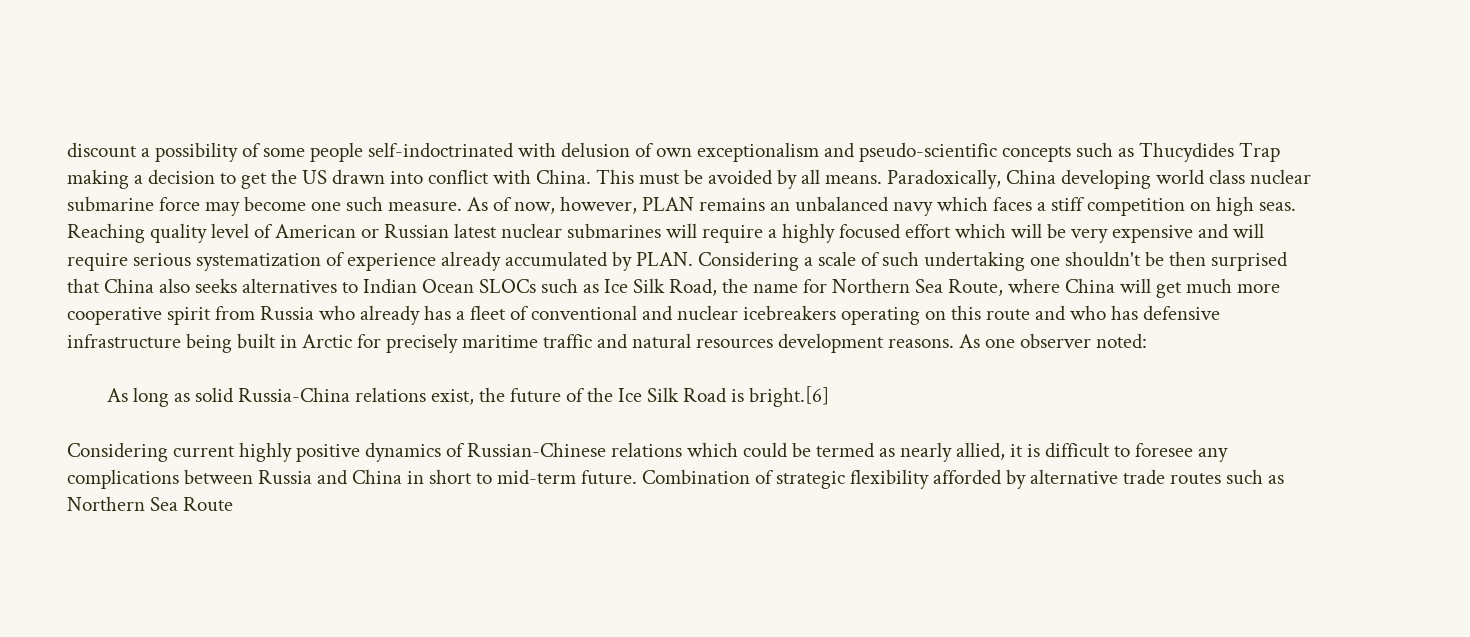discount a possibility of some people self-indoctrinated with delusion of own exceptionalism and pseudo-scientific concepts such as Thucydides Trap making a decision to get the US drawn into conflict with China. This must be avoided by all means. Paradoxically, China developing world class nuclear submarine force may become one such measure. As of now, however, PLAN remains an unbalanced navy which faces a stiff competition on high seas. Reaching quality level of American or Russian latest nuclear submarines will require a highly focused effort which will be very expensive and will require serious systematization of experience already accumulated by PLAN. Considering a scale of such undertaking one shouldn't be then surprised that China also seeks alternatives to Indian Ocean SLOCs such as Ice Silk Road, the name for Northern Sea Route, where China will get much more cooperative spirit from Russia who already has a fleet of conventional and nuclear icebreakers operating on this route and who has defensive infrastructure being built in Arctic for precisely maritime traffic and natural resources development reasons. As one observer noted:

        As long as solid Russia-China relations exist, the future of the Ice Silk Road is bright.[6]

Considering current highly positive dynamics of Russian-Chinese relations which could be termed as nearly allied, it is difficult to foresee any complications between Russia and China in short to mid-term future. Combination of strategic flexibility afforded by alternative trade routes such as Northern Sea Route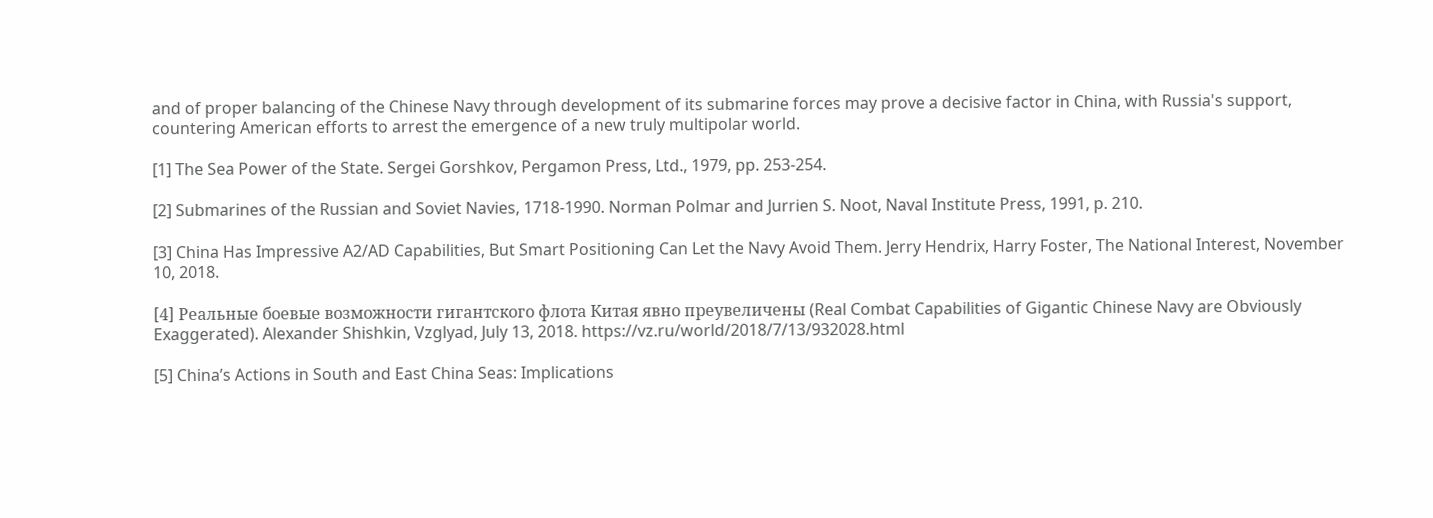and of proper balancing of the Chinese Navy through development of its submarine forces may prove a decisive factor in China, with Russia's support, countering American efforts to arrest the emergence of a new truly multipolar world.

[1] The Sea Power of the State. Sergei Gorshkov, Pergamon Press, Ltd., 1979, pp. 253-254.

[2] Submarines of the Russian and Soviet Navies, 1718-1990. Norman Polmar and Jurrien S. Noot, Naval Institute Press, 1991, p. 210.

[3] China Has Impressive A2/AD Capabilities, But Smart Positioning Can Let the Navy Avoid Them. Jerry Hendrix, Harry Foster, The National Interest, November 10, 2018.

[4] Реальные боевые возможности гигантского флота Китая явно преувеличены (Real Combat Capabilities of Gigantic Chinese Navy are Obviously Exaggerated). Alexander Shishkin, Vzglyad, July 13, 2018. https://vz.ru/world/2018/7/13/932028.html

[5] China’s Actions in South and East China Seas: Implications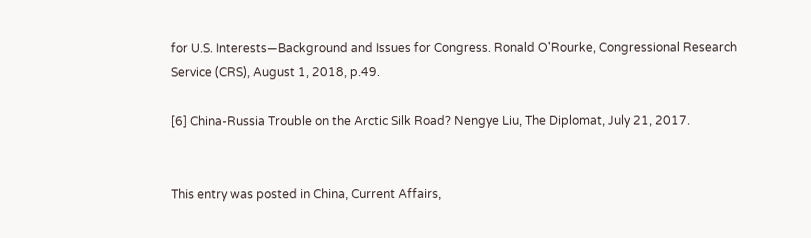for U.S. Interests—Background and Issues for Congress. Ronald O'Rourke, Congressional Research Service (CRS), August 1, 2018, p.49.

[6] China-Russia Trouble on the Arctic Silk Road? Nengye Liu, The Diplomat, July 21, 2017.


This entry was posted in China, Current Affairs,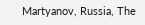Martyanov, Russia, The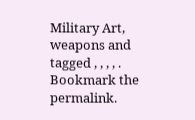Military Art, weapons and tagged , , , , . Bookmark the permalink.